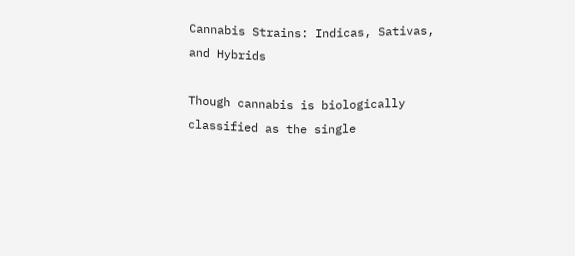Cannabis Strains: Indicas, Sativas, and Hybrids

Though cannabis is biologically classified as the single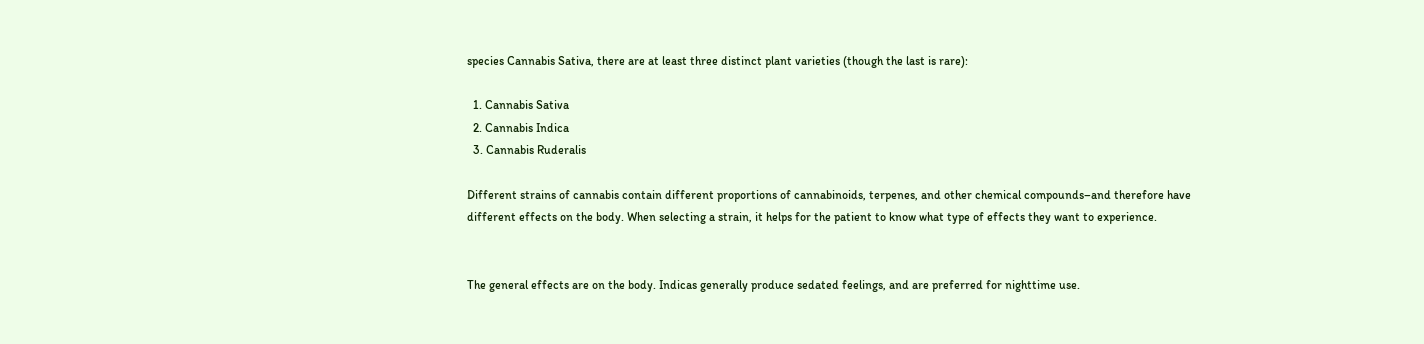species Cannabis Sativa, there are at least three distinct plant varieties (though the last is rare):

  1. Cannabis Sativa
  2. Cannabis Indica
  3. Cannabis Ruderalis

Different strains of cannabis contain different proportions of cannabinoids, terpenes, and other chemical compounds–and therefore have different effects on the body. When selecting a strain, it helps for the patient to know what type of effects they want to experience.


The general effects are on the body. Indicas generally produce sedated feelings, and are preferred for nighttime use.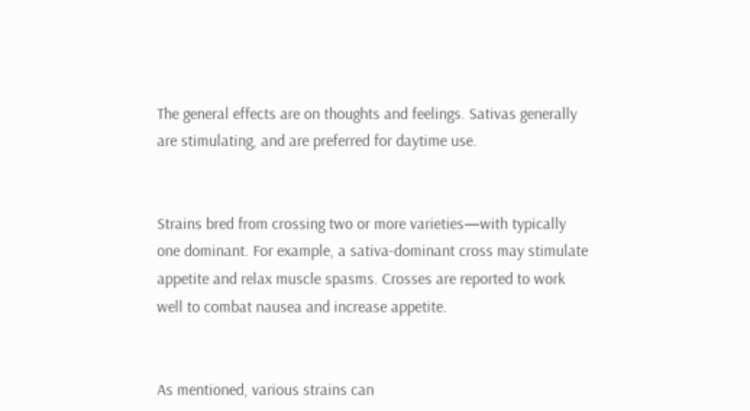The general effects are on thoughts and feelings. Sativas generally are stimulating, and are preferred for daytime use.


Strains bred from crossing two or more varieties—with typically one dominant. For example, a sativa-dominant cross may stimulate appetite and relax muscle spasms. Crosses are reported to work well to combat nausea and increase appetite.


As mentioned, various strains can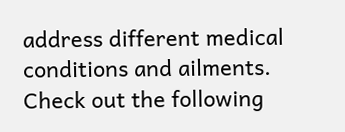address different medical conditions and ailments. Check out the following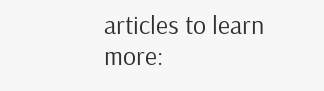articles to learn more: